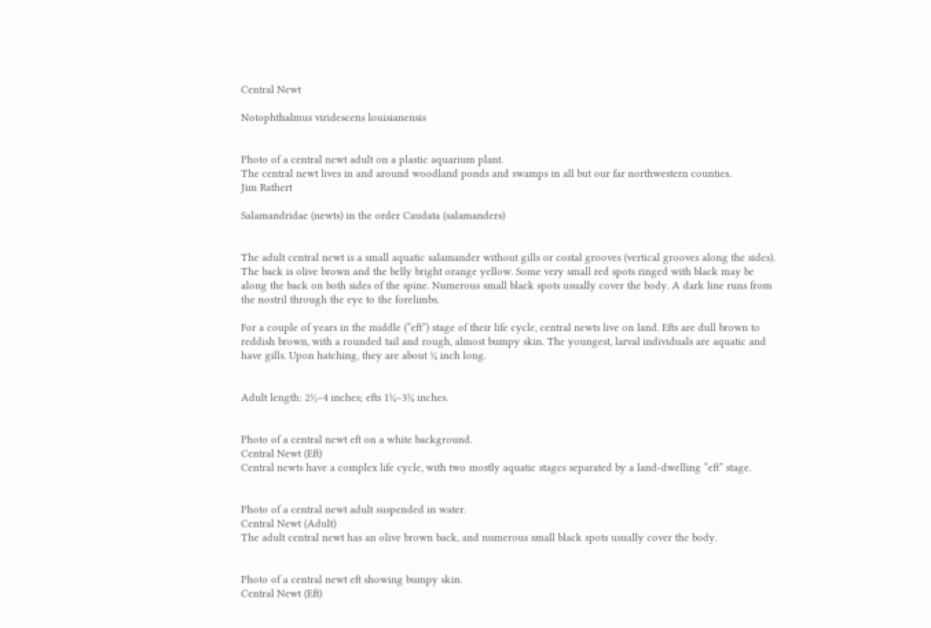Central Newt

Notophthalmus viridescens louisianensis


Photo of a central newt adult on a plastic aquarium plant.
The central newt lives in and around woodland ponds and swamps in all but our far northwestern counties.
Jim Rathert

Salamandridae (newts) in the order Caudata (salamanders)


The adult central newt is a small aquatic salamander without gills or costal grooves (vertical grooves along the sides). The back is olive brown and the belly bright orange yellow. Some very small red spots ringed with black may be along the back on both sides of the spine. Numerous small black spots usually cover the body. A dark line runs from the nostril through the eye to the forelimbs.

For a couple of years in the middle (“eft”) stage of their life cycle, central newts live on land. Efts are dull brown to reddish brown, with a rounded tail and rough, almost bumpy skin. The youngest, larval individuals are aquatic and have gills. Upon hatching, they are about ¼ inch long.


Adult length: 2½–4 inches; efts 1¼–3¼ inches.


Photo of a central newt eft on a white background.
Central Newt (Eft)
Central newts have a complex life cycle, with two mostly aquatic stages separated by a land-dwelling “eft” stage.


Photo of a central newt adult suspended in water.
Central Newt (Adult)
The adult central newt has an olive brown back, and numerous small black spots usually cover the body.


Photo of a central newt eft showing bumpy skin.
Central Newt (Eft)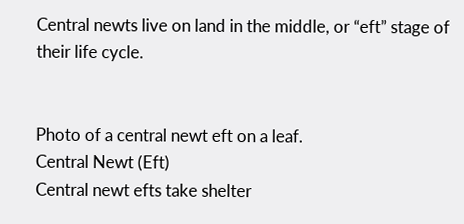Central newts live on land in the middle, or “eft” stage of their life cycle.


Photo of a central newt eft on a leaf.
Central Newt (Eft)
Central newt efts take shelter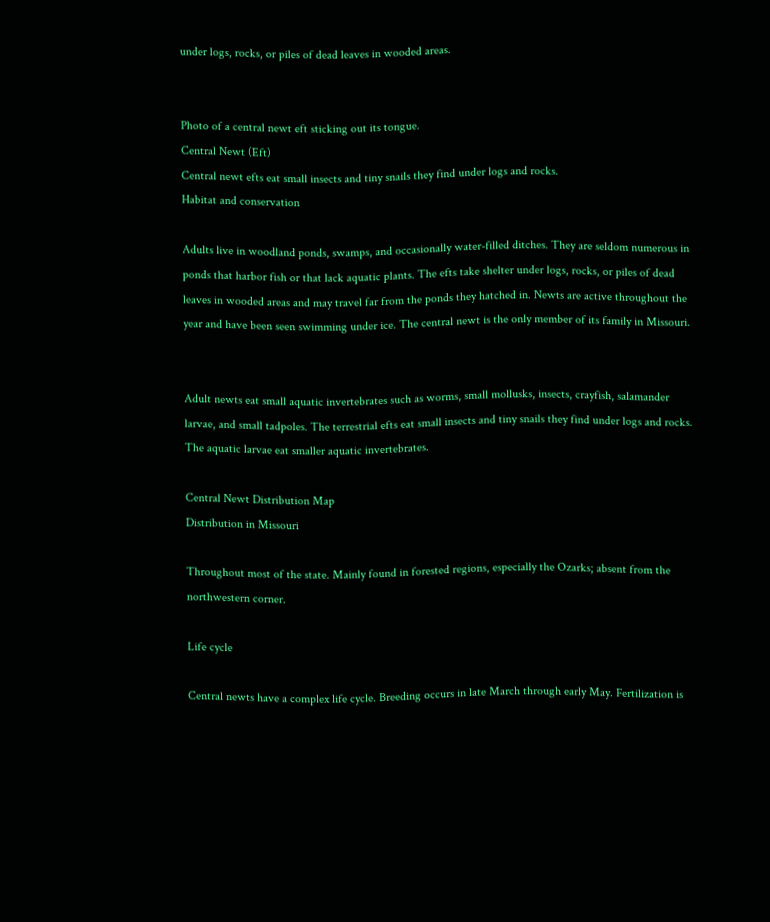under logs, rocks, or piles of dead leaves in wooded areas.


Photo of a central newt eft sticking out its tongue.
Central Newt (Eft)
Central newt efts eat small insects and tiny snails they find under logs and rocks.
Habitat and conservation

Adults live in woodland ponds, swamps, and occasionally water-filled ditches. They are seldom numerous in ponds that harbor fish or that lack aquatic plants. The efts take shelter under logs, rocks, or piles of dead leaves in wooded areas and may travel far from the ponds they hatched in. Newts are active throughout the year and have been seen swimming under ice. The central newt is the only member of its family in Missouri.


Adult newts eat small aquatic invertebrates such as worms, small mollusks, insects, crayfish, salamander larvae, and small tadpoles. The terrestrial efts eat small insects and tiny snails they find under logs and rocks. The aquatic larvae eat smaller aquatic invertebrates.

Central Newt Distribution Map
Distribution in Missouri

Throughout most of the state. Mainly found in forested regions, especially the Ozarks; absent from the northwestern corner.

Life cycle

Central newts have a complex life cycle. Breeding occurs in late March through early May. Fertilization is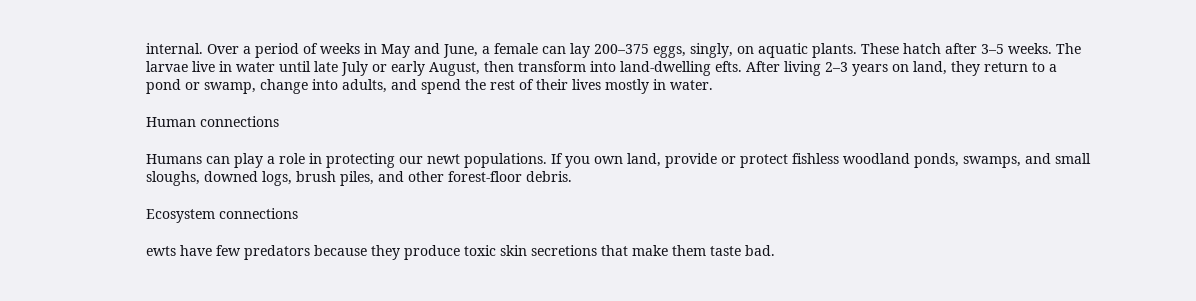internal. Over a period of weeks in May and June, a female can lay 200–375 eggs, singly, on aquatic plants. These hatch after 3–5 weeks. The larvae live in water until late July or early August, then transform into land-dwelling efts. After living 2–3 years on land, they return to a pond or swamp, change into adults, and spend the rest of their lives mostly in water.

Human connections

Humans can play a role in protecting our newt populations. If you own land, provide or protect fishless woodland ponds, swamps, and small sloughs, downed logs, brush piles, and other forest-floor debris.

Ecosystem connections

ewts have few predators because they produce toxic skin secretions that make them taste bad.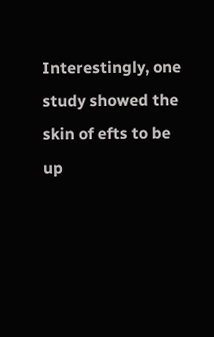Interestingly, one study showed the skin of efts to be up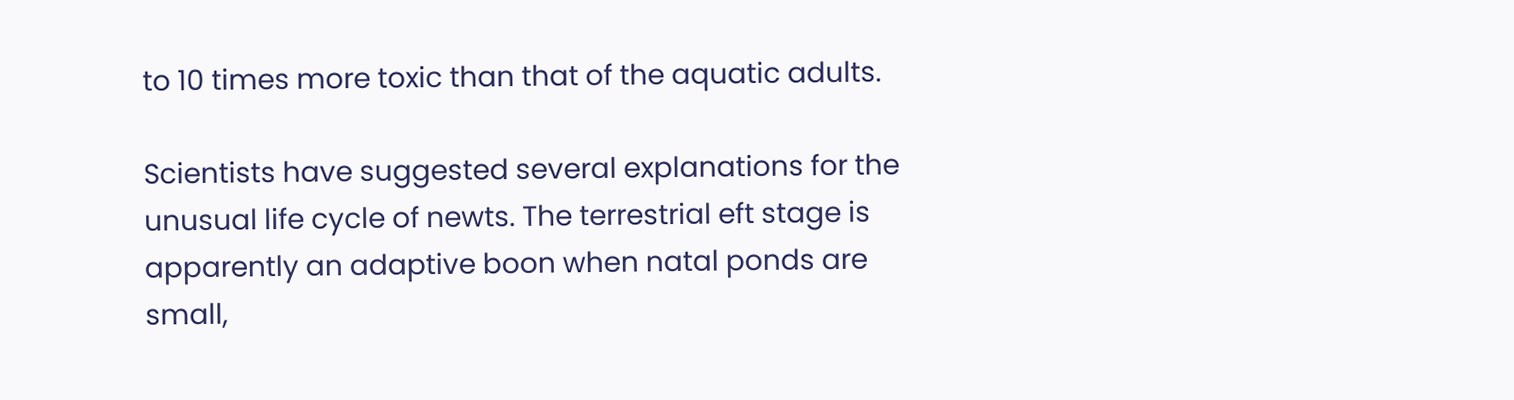to 10 times more toxic than that of the aquatic adults.

Scientists have suggested several explanations for the unusual life cycle of newts. The terrestrial eft stage is apparently an adaptive boon when natal ponds are small,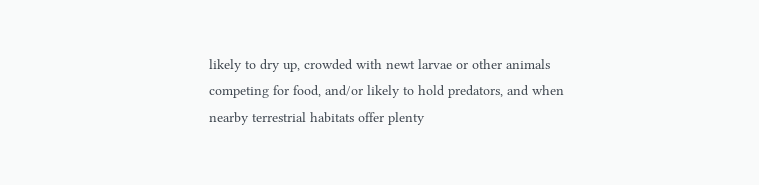likely to dry up, crowded with newt larvae or other animals competing for food, and/or likely to hold predators, and when nearby terrestrial habitats offer plenty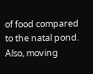of food compared to the natal pond. Also, moving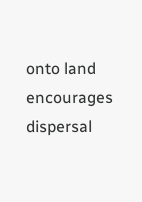onto land encourages dispersal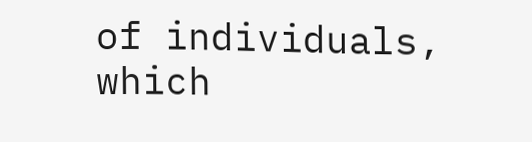of individuals, which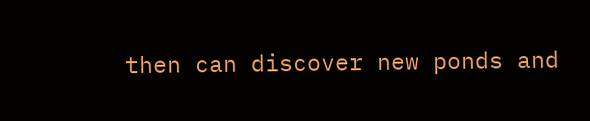then can discover new ponds and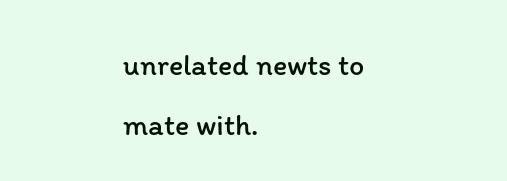unrelated newts to mate with.